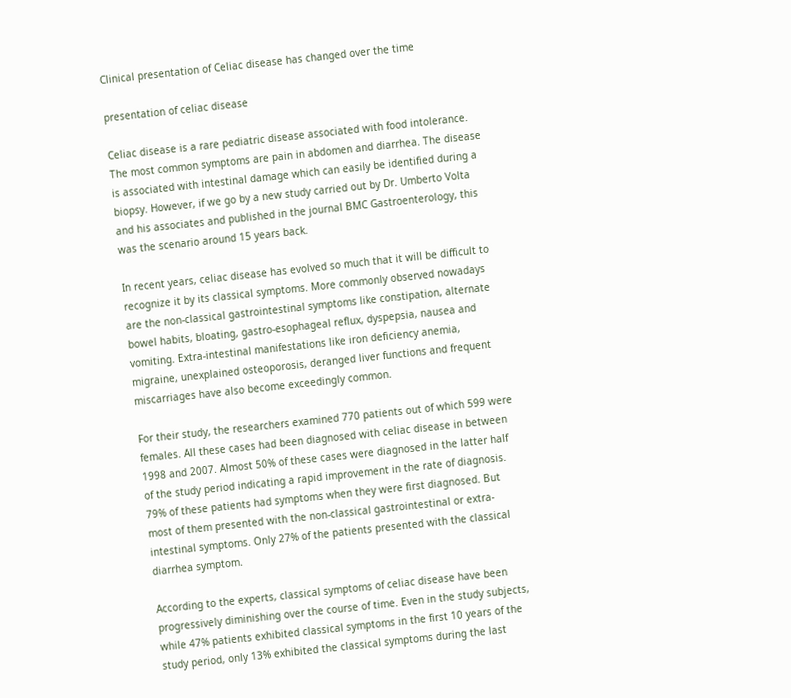Clinical presentation of Celiac disease has changed over the time

presentation of celiac disease

Celiac disease is a rare pediatric disease associated with food intolerance. The most common symptoms are pain in abdomen and diarrhea. The disease is associated with intestinal damage which can easily be identified during a biopsy. However, if we go by a new study carried out by Dr. Umberto Volta and his associates and published in the journal BMC Gastroenterology, this was the scenario around 15 years back.

In recent years, celiac disease has evolved so much that it will be difficult to recognize it by its classical symptoms. More commonly observed nowadays are the non-classical gastrointestinal symptoms like constipation, alternate bowel habits, bloating, gastro-esophageal reflux, dyspepsia, nausea and vomiting. Extra-intestinal manifestations like iron deficiency anemia, migraine, unexplained osteoporosis, deranged liver functions and frequent miscarriages have also become exceedingly common.

For their study, the researchers examined 770 patients out of which 599 were females. All these cases had been diagnosed with celiac disease in between 1998 and 2007. Almost 50% of these cases were diagnosed in the latter half of the study period indicating a rapid improvement in the rate of diagnosis. 79% of these patients had symptoms when they were first diagnosed. But most of them presented with the non-classical gastrointestinal or extra-intestinal symptoms. Only 27% of the patients presented with the classical diarrhea symptom.

According to the experts, classical symptoms of celiac disease have been progressively diminishing over the course of time. Even in the study subjects, while 47% patients exhibited classical symptoms in the first 10 years of the study period, only 13% exhibited the classical symptoms during the last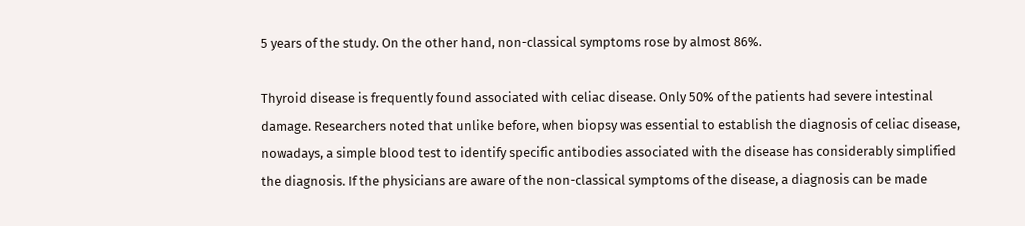5 years of the study. On the other hand, non-classical symptoms rose by almost 86%.

Thyroid disease is frequently found associated with celiac disease. Only 50% of the patients had severe intestinal damage. Researchers noted that unlike before, when biopsy was essential to establish the diagnosis of celiac disease, nowadays, a simple blood test to identify specific antibodies associated with the disease has considerably simplified the diagnosis. If the physicians are aware of the non-classical symptoms of the disease, a diagnosis can be made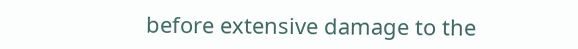before extensive damage to the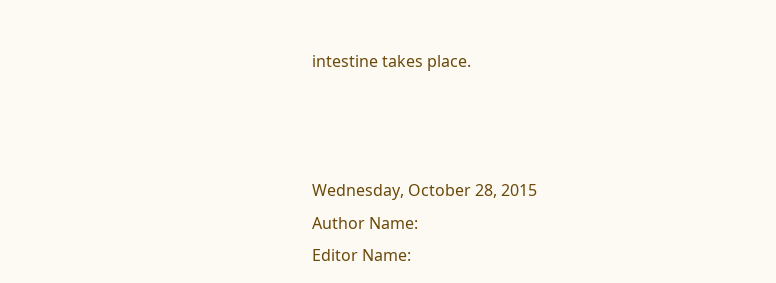intestine takes place.



Wednesday, October 28, 2015
Author Name:
Editor Name: